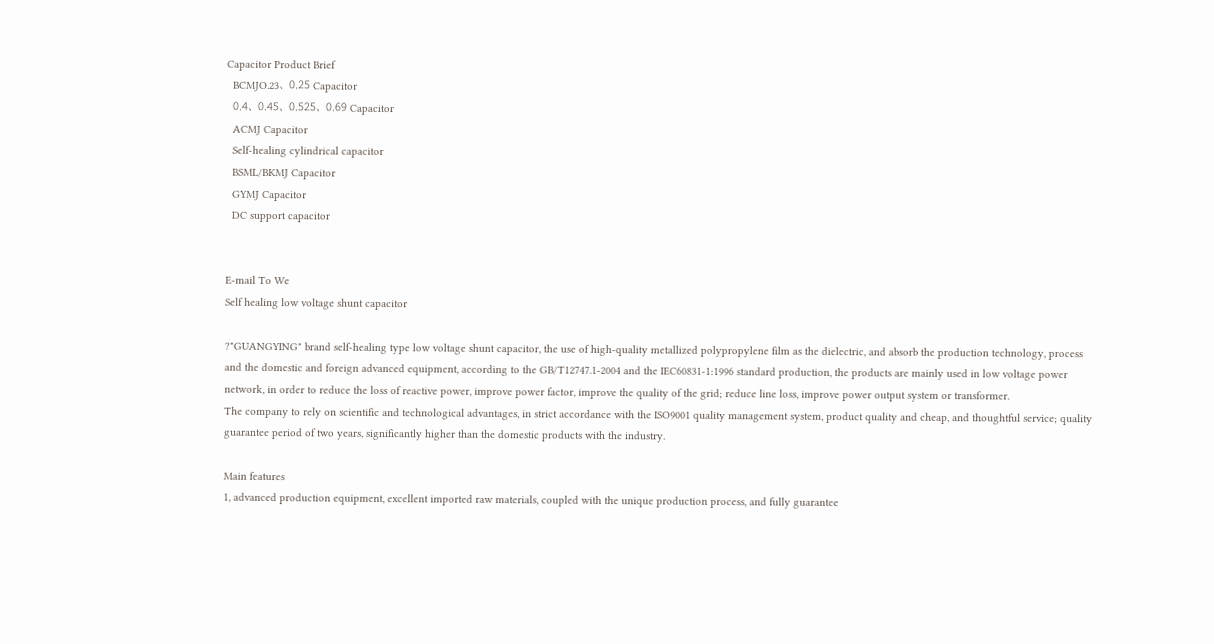Capacitor Product Brief
  BCMJO.23、0.25 Capacitor
  0.4、0.45、0.525、0.69 Capacitor
  ACMJ Capacitor
  Self-healing cylindrical capacitor
  BSML/BKMJ Capacitor
  GYMJ Capacitor
  DC support capacitor


E-mail To We
Self healing low voltage shunt capacitor

?"GUANGYING" brand self-healing type low voltage shunt capacitor, the use of high-quality metallized polypropylene film as the dielectric, and absorb the production technology, process and the domestic and foreign advanced equipment, according to the GB/T12747.1-2004 and the IEC60831-1:1996 standard production, the products are mainly used in low voltage power network, in order to reduce the loss of reactive power, improve power factor, improve the quality of the grid; reduce line loss, improve power output system or transformer.
The company to rely on scientific and technological advantages, in strict accordance with the ISO9001 quality management system, product quality and cheap, and thoughtful service; quality guarantee period of two years, significantly higher than the domestic products with the industry.

Main features
1, advanced production equipment, excellent imported raw materials, coupled with the unique production process, and fully guarantee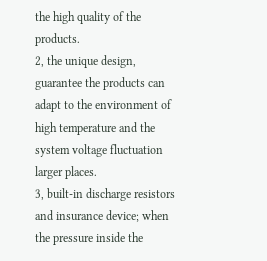the high quality of the products.
2, the unique design, guarantee the products can adapt to the environment of high temperature and the system voltage fluctuation larger places.
3, built-in discharge resistors and insurance device; when the pressure inside the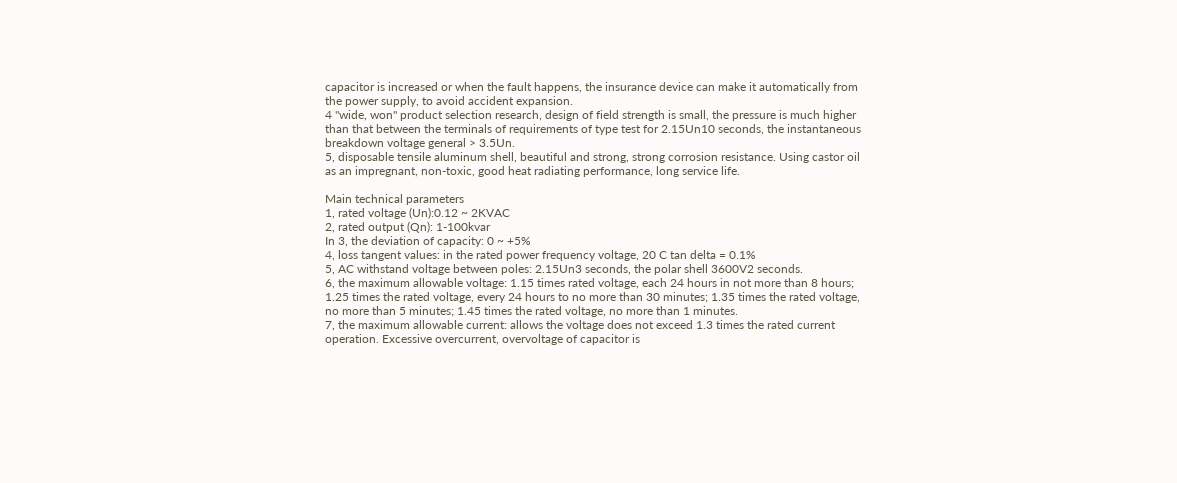capacitor is increased or when the fault happens, the insurance device can make it automatically from the power supply, to avoid accident expansion.
4 "wide, won" product selection research, design of field strength is small, the pressure is much higher than that between the terminals of requirements of type test for 2.15Un10 seconds, the instantaneous breakdown voltage general > 3.5Un.
5, disposable tensile aluminum shell, beautiful and strong, strong corrosion resistance. Using castor oil as an impregnant, non-toxic, good heat radiating performance, long service life.

Main technical parameters
1, rated voltage (Un):0.12 ~ 2KVAC
2, rated output (Qn): 1-100kvar
In 3, the deviation of capacity: 0 ~ +5%
4, loss tangent values: in the rated power frequency voltage, 20 C tan delta = 0.1%
5, AC withstand voltage between poles: 2.15Un3 seconds, the polar shell 3600V2 seconds.
6, the maximum allowable voltage: 1.15 times rated voltage, each 24 hours in not more than 8 hours; 1.25 times the rated voltage, every 24 hours to no more than 30 minutes; 1.35 times the rated voltage, no more than 5 minutes; 1.45 times the rated voltage, no more than 1 minutes.
7, the maximum allowable current: allows the voltage does not exceed 1.3 times the rated current operation. Excessive overcurrent, overvoltage of capacitor is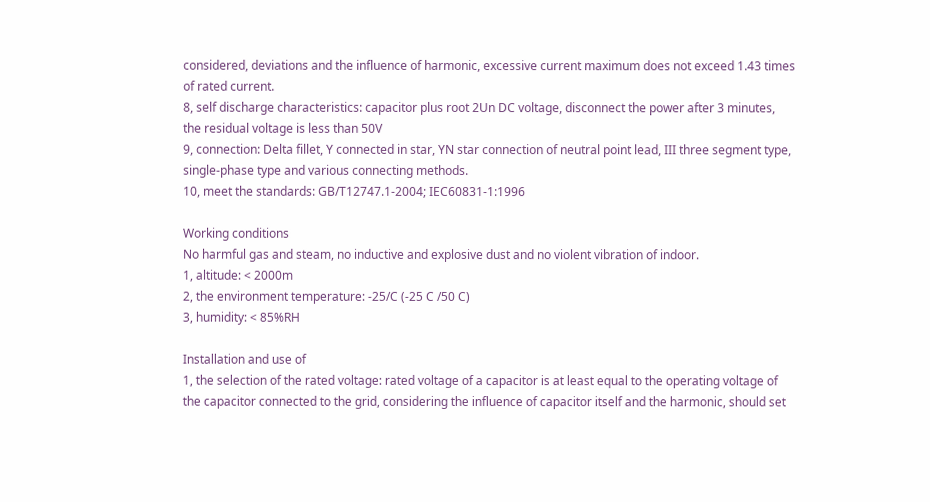considered, deviations and the influence of harmonic, excessive current maximum does not exceed 1.43 times of rated current.
8, self discharge characteristics: capacitor plus root 2Un DC voltage, disconnect the power after 3 minutes, the residual voltage is less than 50V
9, connection: Delta fillet, Y connected in star, YN star connection of neutral point lead, III three segment type, single-phase type and various connecting methods.
10, meet the standards: GB/T12747.1-2004; IEC60831-1:1996

Working conditions
No harmful gas and steam, no inductive and explosive dust and no violent vibration of indoor.
1, altitude: < 2000m
2, the environment temperature: -25/C (-25 C /50 C)
3, humidity: < 85%RH

Installation and use of
1, the selection of the rated voltage: rated voltage of a capacitor is at least equal to the operating voltage of the capacitor connected to the grid, considering the influence of capacitor itself and the harmonic, should set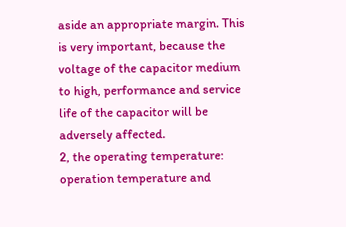aside an appropriate margin. This is very important, because the voltage of the capacitor medium to high, performance and service life of the capacitor will be adversely affected.
2, the operating temperature: operation temperature and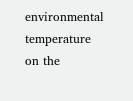environmental temperature on the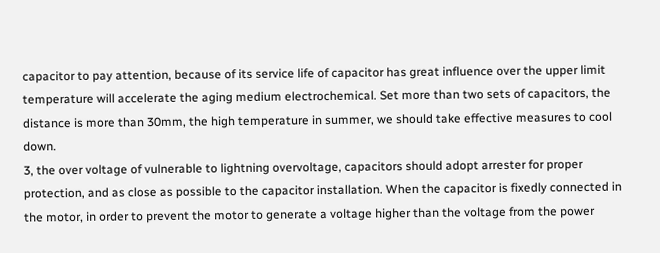capacitor to pay attention, because of its service life of capacitor has great influence over the upper limit temperature will accelerate the aging medium electrochemical. Set more than two sets of capacitors, the distance is more than 30mm, the high temperature in summer, we should take effective measures to cool down.
3, the over voltage of vulnerable to lightning overvoltage, capacitors should adopt arrester for proper protection, and as close as possible to the capacitor installation. When the capacitor is fixedly connected in the motor, in order to prevent the motor to generate a voltage higher than the voltage from the power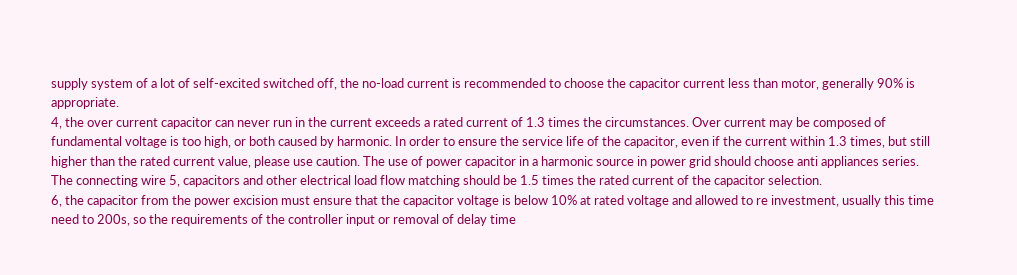supply system of a lot of self-excited switched off, the no-load current is recommended to choose the capacitor current less than motor, generally 90% is appropriate.
4, the over current capacitor can never run in the current exceeds a rated current of 1.3 times the circumstances. Over current may be composed of fundamental voltage is too high, or both caused by harmonic. In order to ensure the service life of the capacitor, even if the current within 1.3 times, but still higher than the rated current value, please use caution. The use of power capacitor in a harmonic source in power grid should choose anti appliances series.
The connecting wire 5, capacitors and other electrical load flow matching should be 1.5 times the rated current of the capacitor selection.
6, the capacitor from the power excision must ensure that the capacitor voltage is below 10% at rated voltage and allowed to re investment, usually this time need to 200s, so the requirements of the controller input or removal of delay time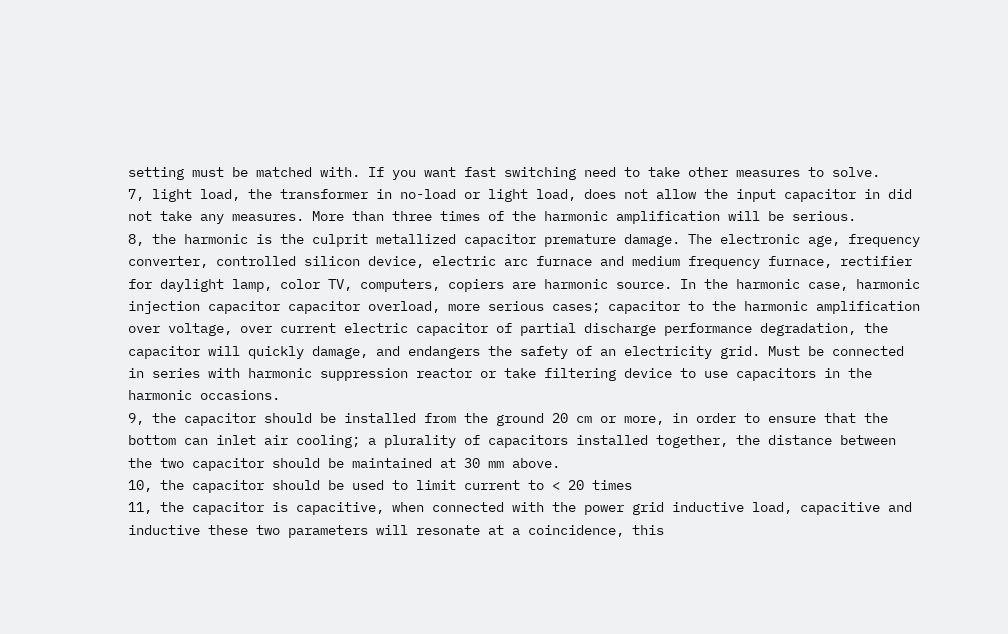setting must be matched with. If you want fast switching need to take other measures to solve.
7, light load, the transformer in no-load or light load, does not allow the input capacitor in did not take any measures. More than three times of the harmonic amplification will be serious.
8, the harmonic is the culprit metallized capacitor premature damage. The electronic age, frequency converter, controlled silicon device, electric arc furnace and medium frequency furnace, rectifier for daylight lamp, color TV, computers, copiers are harmonic source. In the harmonic case, harmonic injection capacitor capacitor overload, more serious cases; capacitor to the harmonic amplification over voltage, over current electric capacitor of partial discharge performance degradation, the capacitor will quickly damage, and endangers the safety of an electricity grid. Must be connected in series with harmonic suppression reactor or take filtering device to use capacitors in the harmonic occasions.
9, the capacitor should be installed from the ground 20 cm or more, in order to ensure that the bottom can inlet air cooling; a plurality of capacitors installed together, the distance between the two capacitor should be maintained at 30 mm above.
10, the capacitor should be used to limit current to < 20 times
11, the capacitor is capacitive, when connected with the power grid inductive load, capacitive and inductive these two parameters will resonate at a coincidence, this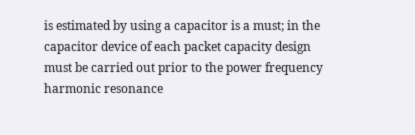is estimated by using a capacitor is a must; in the capacitor device of each packet capacity design must be carried out prior to the power frequency harmonic resonance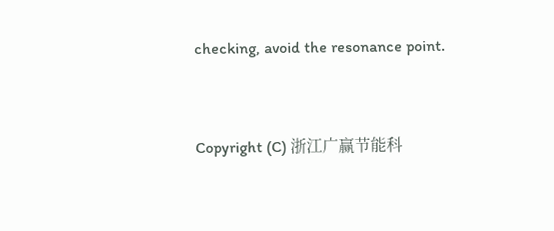checking, avoid the resonance point.



Copyright (C) 浙江广赢节能科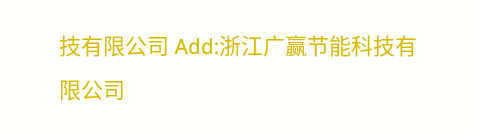技有限公司 Add:浙江广赢节能科技有限公司